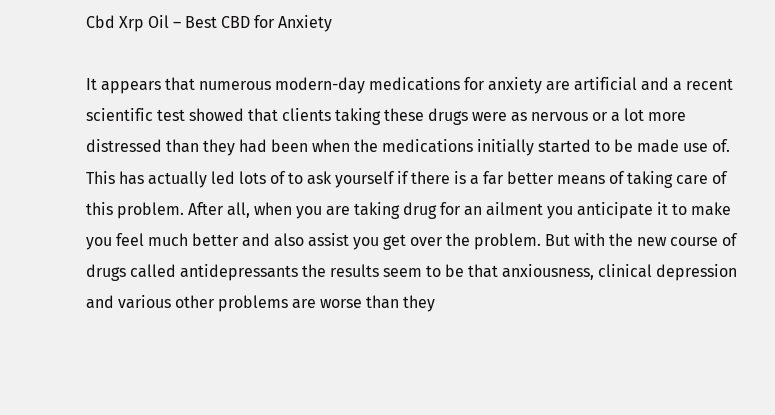Cbd Xrp Oil – Best CBD for Anxiety

It appears that numerous modern-day medications for anxiety are artificial and a recent scientific test showed that clients taking these drugs were as nervous or a lot more distressed than they had been when the medications initially started to be made use of. This has actually led lots of to ask yourself if there is a far better means of taking care of this problem. After all, when you are taking drug for an ailment you anticipate it to make you feel much better and also assist you get over the problem. But with the new course of drugs called antidepressants the results seem to be that anxiousness, clinical depression and various other problems are worse than they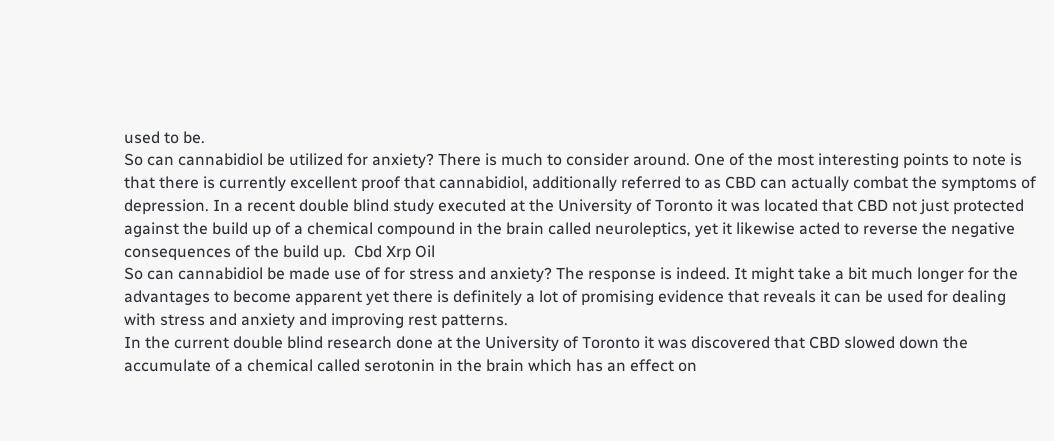used to be.
So can cannabidiol be utilized for anxiety? There is much to consider around. One of the most interesting points to note is that there is currently excellent proof that cannabidiol, additionally referred to as CBD can actually combat the symptoms of depression. In a recent double blind study executed at the University of Toronto it was located that CBD not just protected against the build up of a chemical compound in the brain called neuroleptics, yet it likewise acted to reverse the negative consequences of the build up.  Cbd Xrp Oil
So can cannabidiol be made use of for stress and anxiety? The response is indeed. It might take a bit much longer for the advantages to become apparent yet there is definitely a lot of promising evidence that reveals it can be used for dealing with stress and anxiety and improving rest patterns.
In the current double blind research done at the University of Toronto it was discovered that CBD slowed down the accumulate of a chemical called serotonin in the brain which has an effect on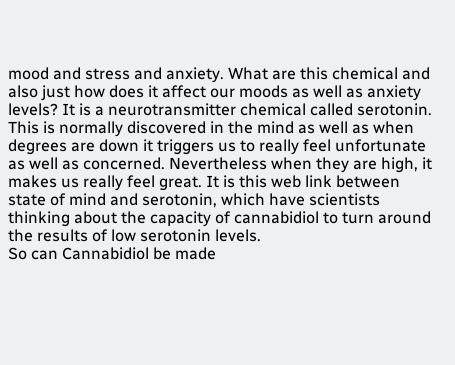mood and stress and anxiety. What are this chemical and also just how does it affect our moods as well as anxiety levels? It is a neurotransmitter chemical called serotonin. This is normally discovered in the mind as well as when degrees are down it triggers us to really feel unfortunate as well as concerned. Nevertheless when they are high, it makes us really feel great. It is this web link between state of mind and serotonin, which have scientists thinking about the capacity of cannabidiol to turn around the results of low serotonin levels.
So can Cannabidiol be made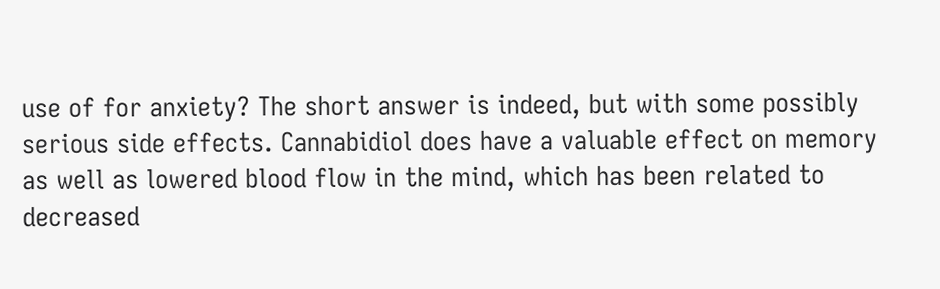use of for anxiety? The short answer is indeed, but with some possibly serious side effects. Cannabidiol does have a valuable effect on memory as well as lowered blood flow in the mind, which has been related to decreased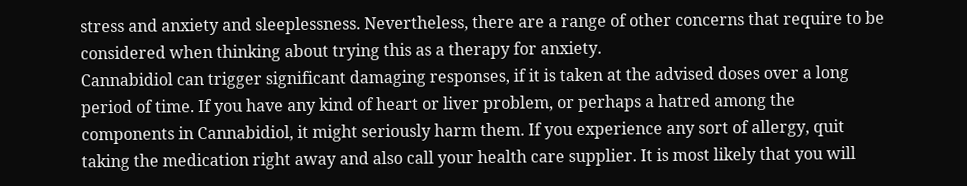stress and anxiety and sleeplessness. Nevertheless, there are a range of other concerns that require to be considered when thinking about trying this as a therapy for anxiety.
Cannabidiol can trigger significant damaging responses, if it is taken at the advised doses over a long period of time. If you have any kind of heart or liver problem, or perhaps a hatred among the components in Cannabidiol, it might seriously harm them. If you experience any sort of allergy, quit taking the medication right away and also call your health care supplier. It is most likely that you will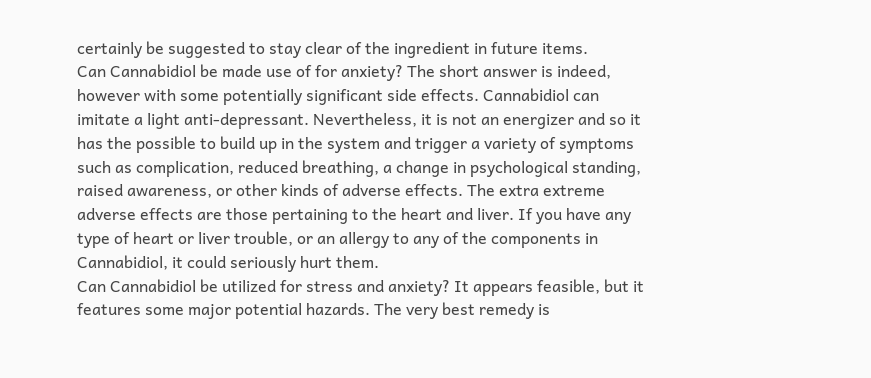certainly be suggested to stay clear of the ingredient in future items.
Can Cannabidiol be made use of for anxiety? The short answer is indeed, however with some potentially significant side effects. Cannabidiol can imitate a light anti-depressant. Nevertheless, it is not an energizer and so it has the possible to build up in the system and trigger a variety of symptoms such as complication, reduced breathing, a change in psychological standing, raised awareness, or other kinds of adverse effects. The extra extreme adverse effects are those pertaining to the heart and liver. If you have any type of heart or liver trouble, or an allergy to any of the components in Cannabidiol, it could seriously hurt them.
Can Cannabidiol be utilized for stress and anxiety? It appears feasible, but it features some major potential hazards. The very best remedy is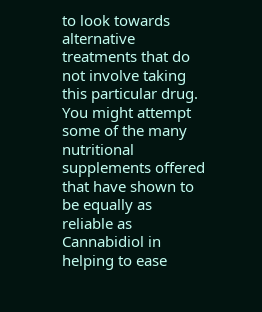to look towards alternative treatments that do not involve taking this particular drug. You might attempt some of the many nutritional supplements offered that have shown to be equally as reliable as Cannabidiol in helping to ease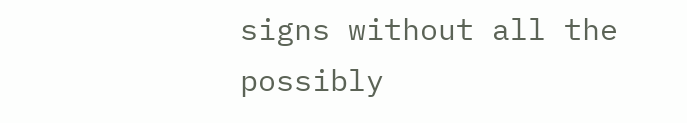signs without all the possibly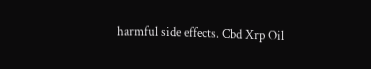harmful side effects. Cbd Xrp Oil